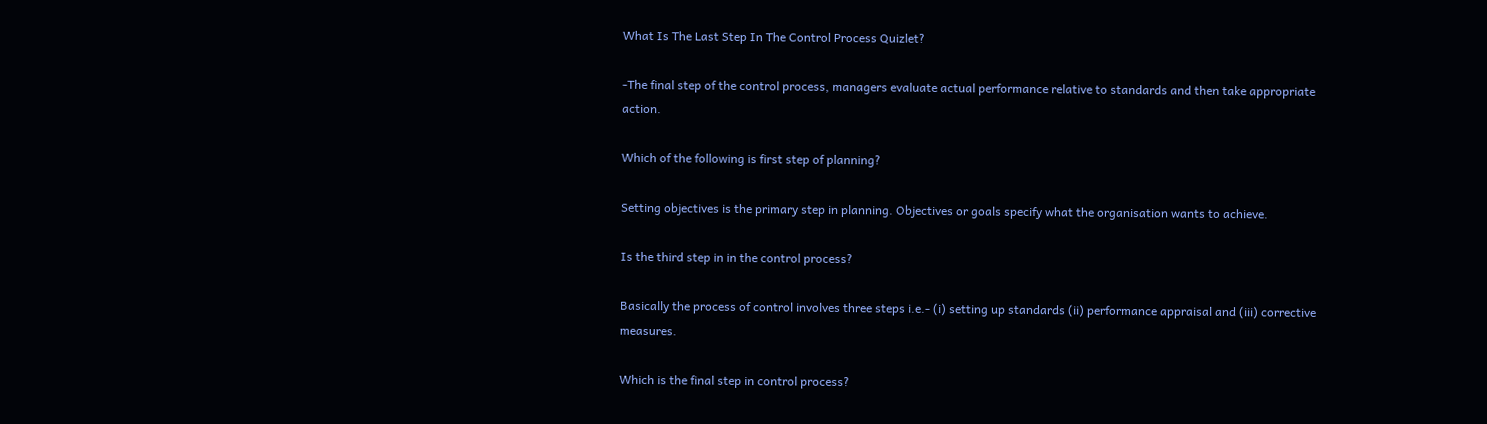What Is The Last Step In The Control Process Quizlet?

-The final step of the control process, managers evaluate actual performance relative to standards and then take appropriate action.

Which of the following is first step of planning?

Setting objectives is the primary step in planning. Objectives or goals specify what the organisation wants to achieve.

Is the third step in in the control process?

Basically the process of control involves three steps i.e.- (i) setting up standards (ii) performance appraisal and (iii) corrective measures.

Which is the final step in control process?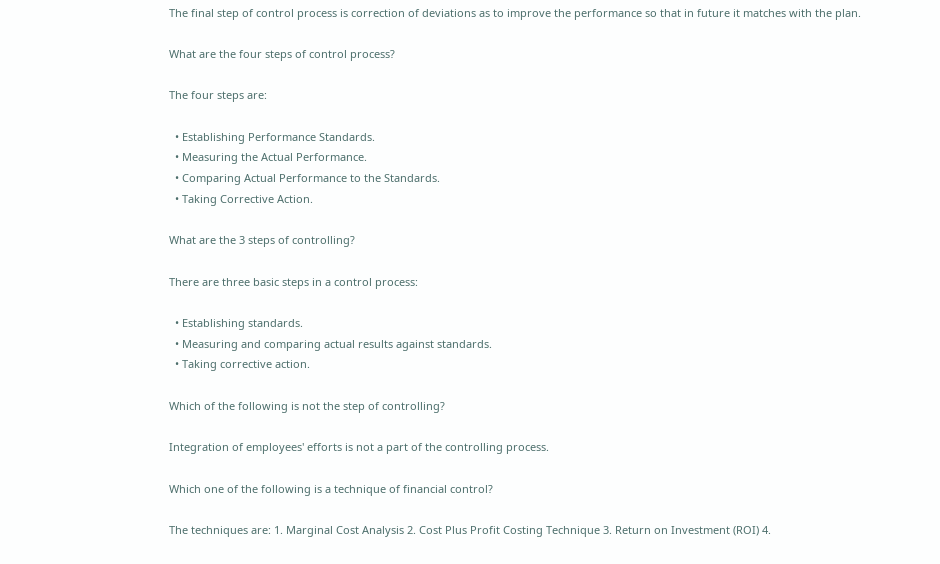The final step of control process is correction of deviations as to improve the performance so that in future it matches with the plan.

What are the four steps of control process?

The four steps are:

  • Establishing Performance Standards.
  • Measuring the Actual Performance.
  • Comparing Actual Performance to the Standards.
  • Taking Corrective Action.

What are the 3 steps of controlling?

There are three basic steps in a control process:

  • Establishing standards.
  • Measuring and comparing actual results against standards.
  • Taking corrective action.

Which of the following is not the step of controlling?

Integration of employees' efforts is not a part of the controlling process.

Which one of the following is a technique of financial control?

The techniques are: 1. Marginal Cost Analysis 2. Cost Plus Profit Costing Technique 3. Return on Investment (ROI) 4.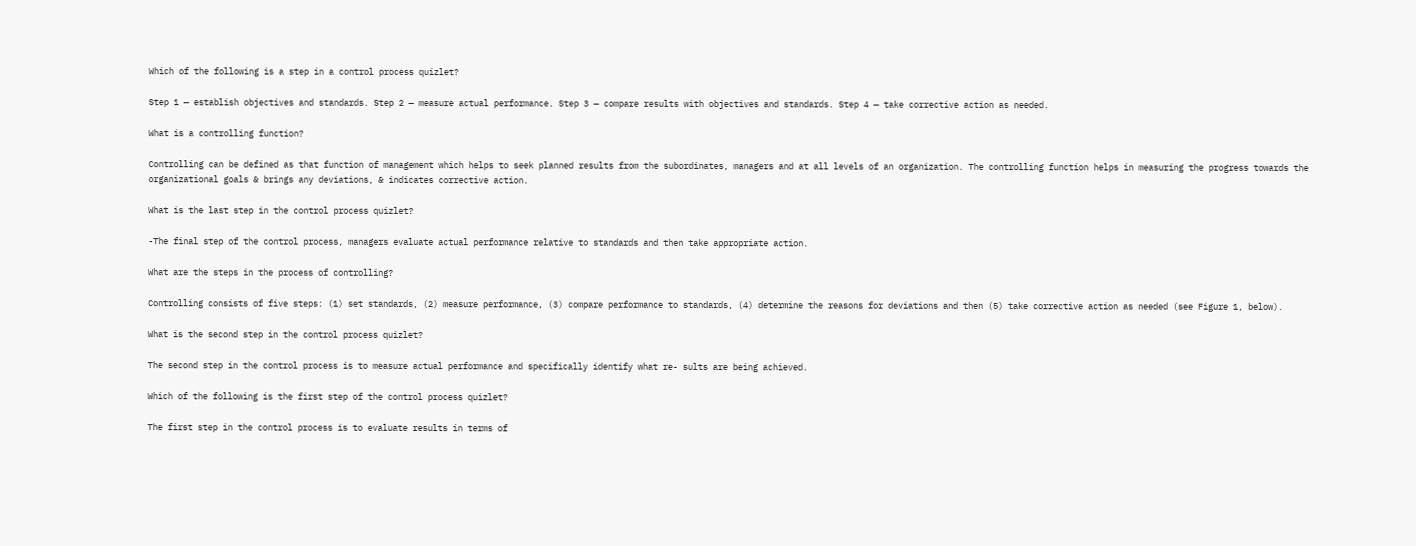Which of the following is a step in a control process quizlet?

Step 1 — establish objectives and standards. Step 2 — measure actual performance. Step 3 — compare results with objectives and standards. Step 4 — take corrective action as needed.

What is a controlling function?

Controlling can be defined as that function of management which helps to seek planned results from the subordinates, managers and at all levels of an organization. The controlling function helps in measuring the progress towards the organizational goals & brings any deviations, & indicates corrective action.

What is the last step in the control process quizlet?

-The final step of the control process, managers evaluate actual performance relative to standards and then take appropriate action.

What are the steps in the process of controlling?

Controlling consists of five steps: (1) set standards, (2) measure performance, (3) compare performance to standards, (4) determine the reasons for deviations and then (5) take corrective action as needed (see Figure 1, below).

What is the second step in the control process quizlet?

The second step in the control process is to measure actual performance and specifically identify what re- sults are being achieved.

Which of the following is the first step of the control process quizlet?

The first step in the control process is to evaluate results in terms of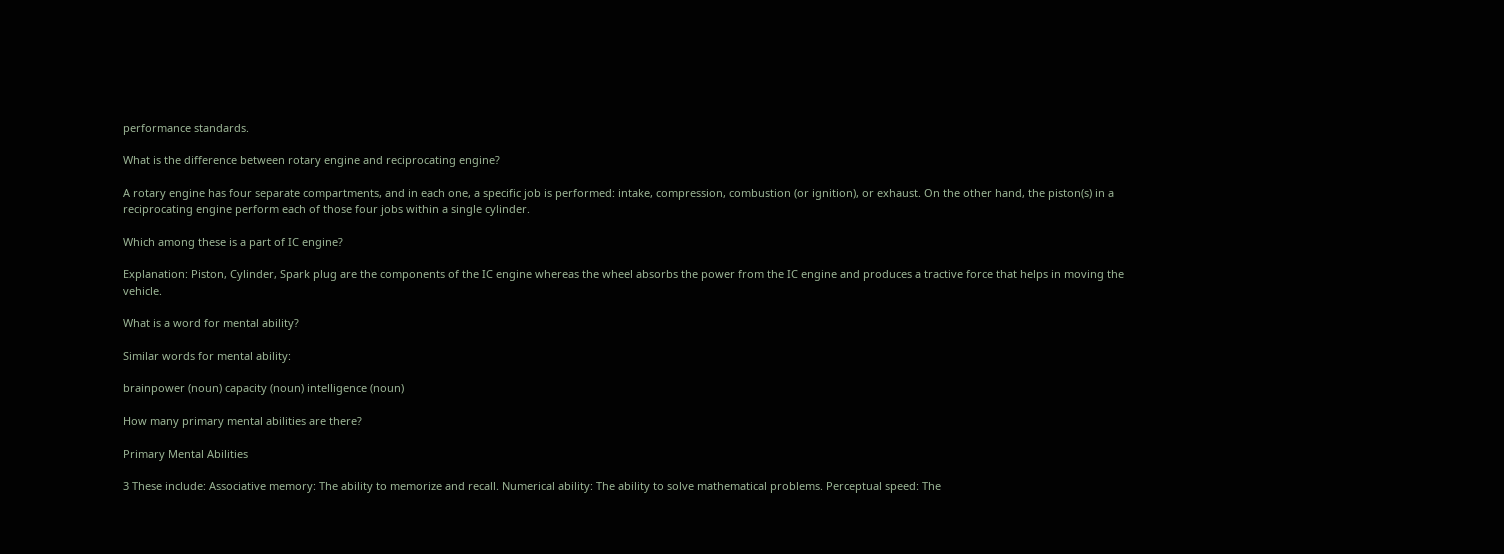performance standards.

What is the difference between rotary engine and reciprocating engine?

A rotary engine has four separate compartments, and in each one, a specific job is performed: intake, compression, combustion (or ignition), or exhaust. On the other hand, the piston(s) in a reciprocating engine perform each of those four jobs within a single cylinder.

Which among these is a part of IC engine?

Explanation: Piston, Cylinder, Spark plug are the components of the IC engine whereas the wheel absorbs the power from the IC engine and produces a tractive force that helps in moving the vehicle.

What is a word for mental ability?

Similar words for mental ability:

brainpower (noun) capacity (noun) intelligence (noun)

How many primary mental abilities are there?

Primary Mental Abilities

3 These include: Associative memory: The ability to memorize and recall. Numerical ability: The ability to solve mathematical problems. Perceptual speed: The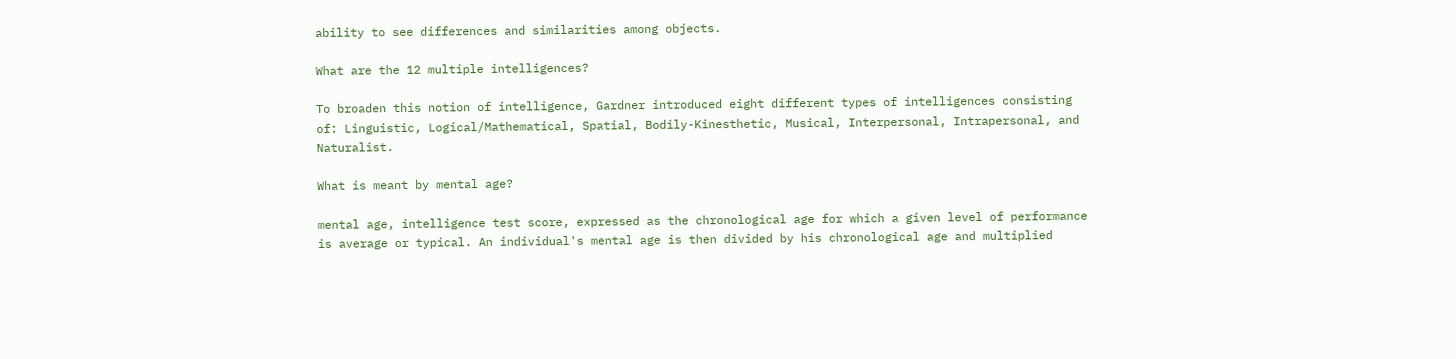ability to see differences and similarities among objects.

What are the 12 multiple intelligences?

To broaden this notion of intelligence, Gardner introduced eight different types of intelligences consisting of: Linguistic, Logical/Mathematical, Spatial, Bodily-Kinesthetic, Musical, Interpersonal, Intrapersonal, and Naturalist.

What is meant by mental age?

mental age, intelligence test score, expressed as the chronological age for which a given level of performance is average or typical. An individual's mental age is then divided by his chronological age and multiplied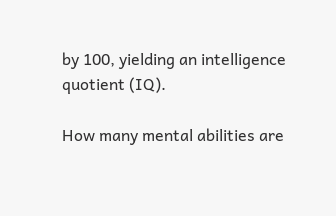by 100, yielding an intelligence quotient (IQ).

How many mental abilities are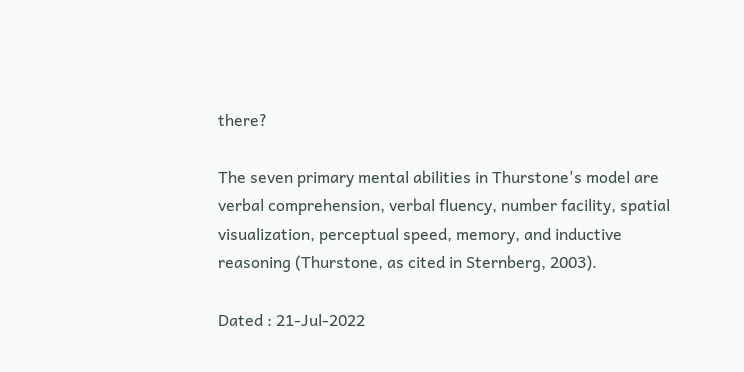there?

The seven primary mental abilities in Thurstone's model are verbal comprehension, verbal fluency, number facility, spatial visualization, perceptual speed, memory, and inductive reasoning (Thurstone, as cited in Sternberg, 2003).

Dated : 21-Jul-2022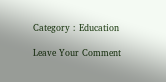Category : Education

Leave Your Comment